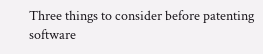Three things to consider before patenting software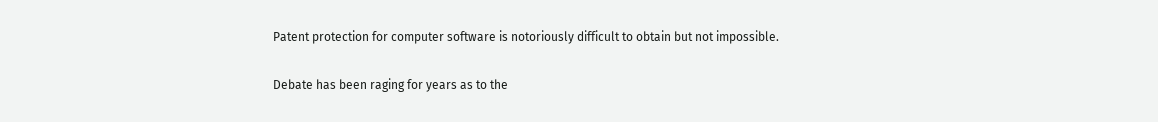Patent protection for computer software is notoriously difficult to obtain but not impossible.

Debate has been raging for years as to the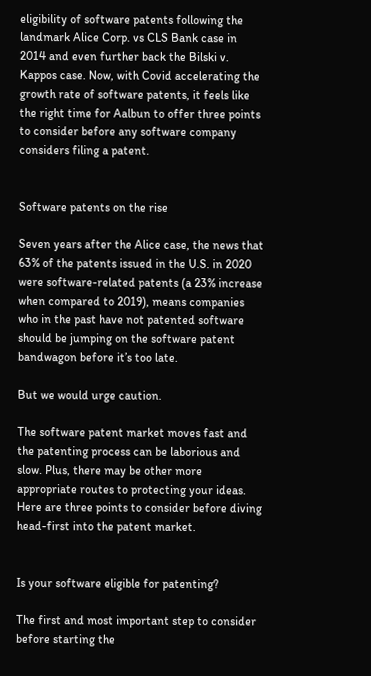eligibility of software patents following the landmark Alice Corp. vs CLS Bank case in 2014 and even further back the Bilski v. Kappos case. Now, with Covid accelerating the growth rate of software patents, it feels like the right time for Aalbun to offer three points to consider before any software company considers filing a patent.


Software patents on the rise

Seven years after the Alice case, the news that 63% of the patents issued in the U.S. in 2020 were software-related patents (a 23% increase when compared to 2019), means companies who in the past have not patented software should be jumping on the software patent bandwagon before it’s too late.

But we would urge caution.

The software patent market moves fast and the patenting process can be laborious and slow. Plus, there may be other more appropriate routes to protecting your ideas. Here are three points to consider before diving head-first into the patent market.


Is your software eligible for patenting?

The first and most important step to consider before starting the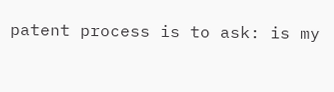patent process is to ask: is my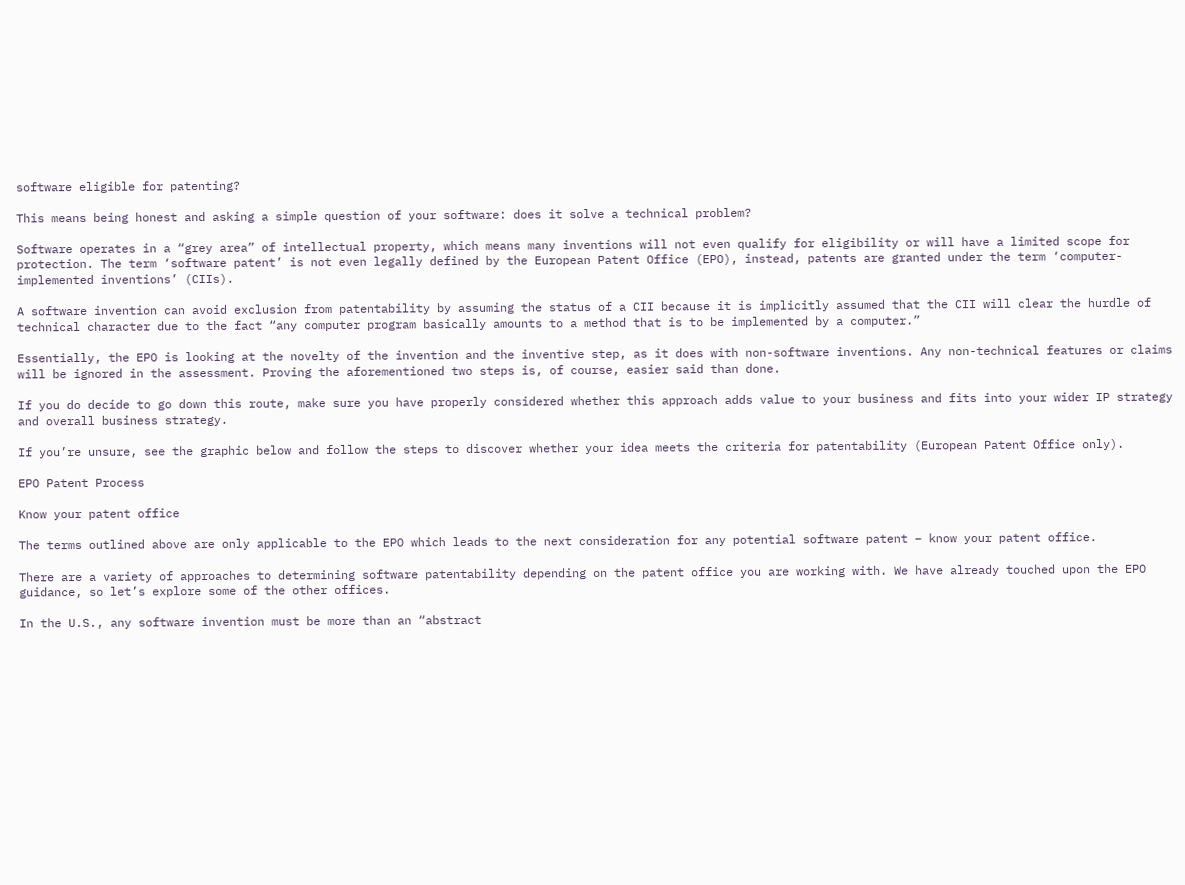software eligible for patenting?

This means being honest and asking a simple question of your software: does it solve a technical problem?

Software operates in a “grey area” of intellectual property, which means many inventions will not even qualify for eligibility or will have a limited scope for protection. The term ‘software patent’ is not even legally defined by the European Patent Office (EPO), instead, patents are granted under the term ‘computer-implemented inventions’ (CIIs).

A software invention can avoid exclusion from patentability by assuming the status of a CII because it is implicitly assumed that the CII will clear the hurdle of technical character due to the fact “any computer program basically amounts to a method that is to be implemented by a computer.”

Essentially, the EPO is looking at the novelty of the invention and the inventive step, as it does with non-software inventions. Any non-technical features or claims will be ignored in the assessment. Proving the aforementioned two steps is, of course, easier said than done.

If you do decide to go down this route, make sure you have properly considered whether this approach adds value to your business and fits into your wider IP strategy and overall business strategy.

If you’re unsure, see the graphic below and follow the steps to discover whether your idea meets the criteria for patentability (European Patent Office only).

EPO Patent Process

Know your patent office

The terms outlined above are only applicable to the EPO which leads to the next consideration for any potential software patent – know your patent office.

There are a variety of approaches to determining software patentability depending on the patent office you are working with. We have already touched upon the EPO guidance, so let’s explore some of the other offices.

In the U.S., any software invention must be more than an “abstract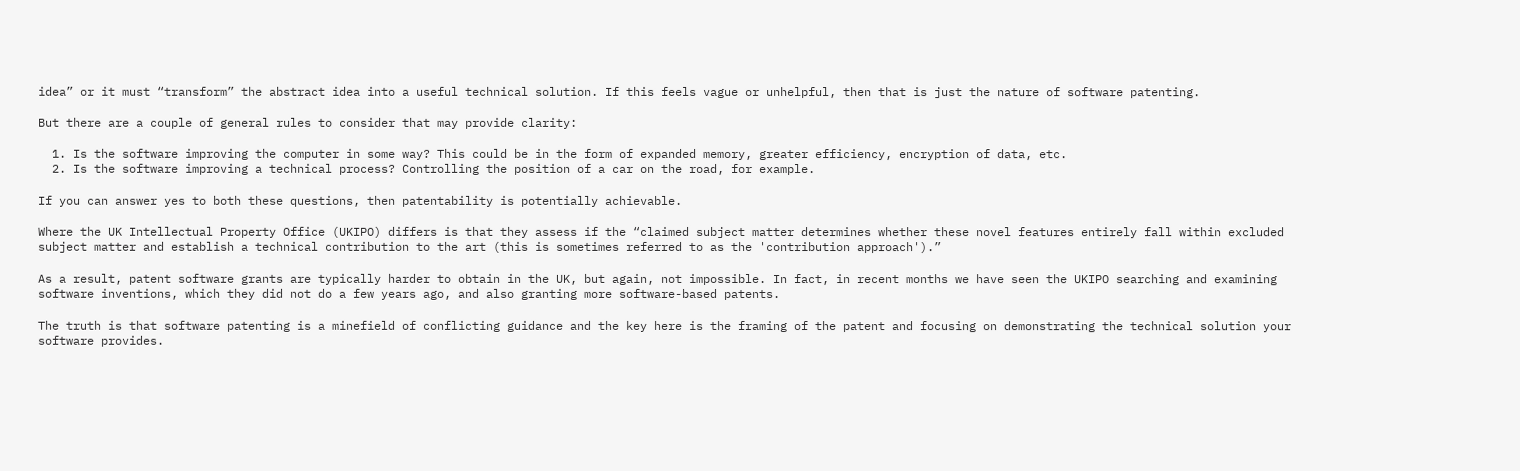idea” or it must “transform” the abstract idea into a useful technical solution. If this feels vague or unhelpful, then that is just the nature of software patenting.

But there are a couple of general rules to consider that may provide clarity:

  1. Is the software improving the computer in some way? This could be in the form of expanded memory, greater efficiency, encryption of data, etc.
  2. Is the software improving a technical process? Controlling the position of a car on the road, for example.

If you can answer yes to both these questions, then patentability is potentially achievable.

Where the UK Intellectual Property Office (UKIPO) differs is that they assess if the “claimed subject matter determines whether these novel features entirely fall within excluded subject matter and establish a technical contribution to the art (this is sometimes referred to as the 'contribution approach').”

As a result, patent software grants are typically harder to obtain in the UK, but again, not impossible. In fact, in recent months we have seen the UKIPO searching and examining software inventions, which they did not do a few years ago, and also granting more software-based patents.

The truth is that software patenting is a minefield of conflicting guidance and the key here is the framing of the patent and focusing on demonstrating the technical solution your software provides.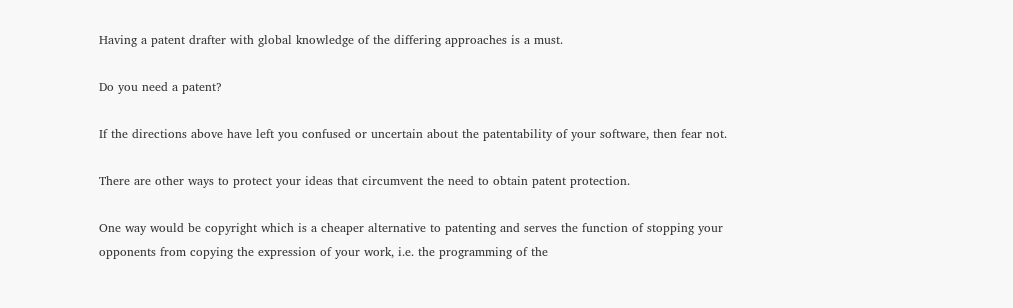Having a patent drafter with global knowledge of the differing approaches is a must.

Do you need a patent?

If the directions above have left you confused or uncertain about the patentability of your software, then fear not.

There are other ways to protect your ideas that circumvent the need to obtain patent protection.

One way would be copyright which is a cheaper alternative to patenting and serves the function of stopping your opponents from copying the expression of your work, i.e. the programming of the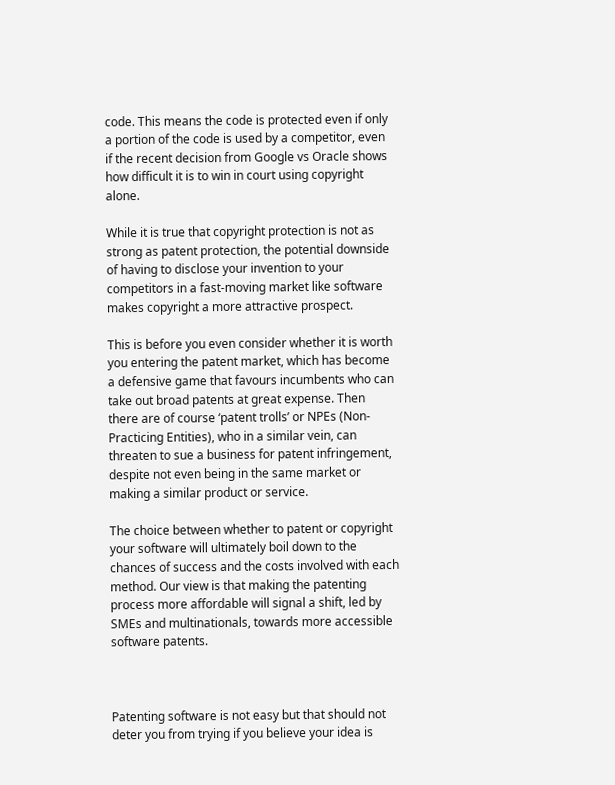code. This means the code is protected even if only a portion of the code is used by a competitor, even if the recent decision from Google vs Oracle shows how difficult it is to win in court using copyright alone.

While it is true that copyright protection is not as strong as patent protection, the potential downside of having to disclose your invention to your competitors in a fast-moving market like software makes copyright a more attractive prospect.

This is before you even consider whether it is worth you entering the patent market, which has become a defensive game that favours incumbents who can take out broad patents at great expense. Then there are of course ‘patent trolls’ or NPEs (Non-Practicing Entities), who in a similar vein, can threaten to sue a business for patent infringement, despite not even being in the same market or making a similar product or service.

The choice between whether to patent or copyright your software will ultimately boil down to the chances of success and the costs involved with each method. Our view is that making the patenting process more affordable will signal a shift, led by SMEs and multinationals, towards more accessible software patents.



Patenting software is not easy but that should not deter you from trying if you believe your idea is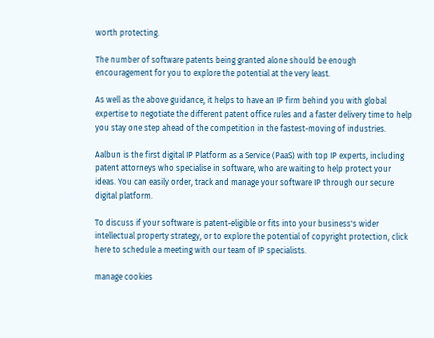worth protecting.

The number of software patents being granted alone should be enough encouragement for you to explore the potential at the very least.

As well as the above guidance, it helps to have an IP firm behind you with global expertise to negotiate the different patent office rules and a faster delivery time to help you stay one step ahead of the competition in the fastest-moving of industries.

Aalbun is the first digital IP Platform as a Service (PaaS) with top IP experts, including patent attorneys who specialise in software, who are waiting to help protect your ideas. You can easily order, track and manage your software IP through our secure digital platform.

To discuss if your software is patent-eligible or fits into your business's wider intellectual property strategy, or to explore the potential of copyright protection, click here to schedule a meeting with our team of IP specialists.

manage cookies